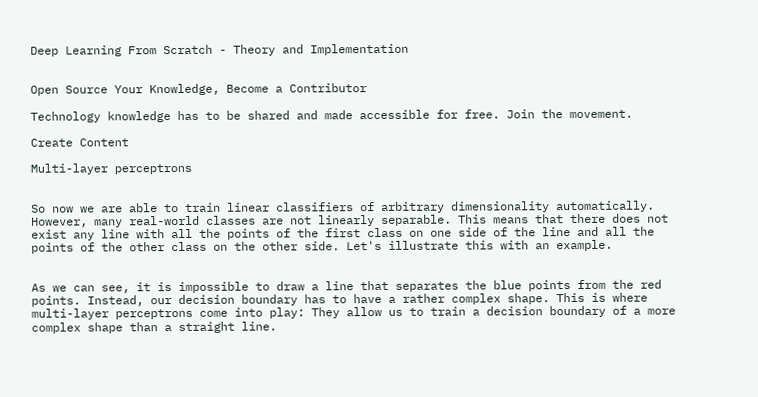Deep Learning From Scratch - Theory and Implementation


Open Source Your Knowledge, Become a Contributor

Technology knowledge has to be shared and made accessible for free. Join the movement.

Create Content

Multi-layer perceptrons


So now we are able to train linear classifiers of arbitrary dimensionality automatically. However, many real-world classes are not linearly separable. This means that there does not exist any line with all the points of the first class on one side of the line and all the points of the other class on the other side. Let's illustrate this with an example.


As we can see, it is impossible to draw a line that separates the blue points from the red points. Instead, our decision boundary has to have a rather complex shape. This is where multi-layer perceptrons come into play: They allow us to train a decision boundary of a more complex shape than a straight line.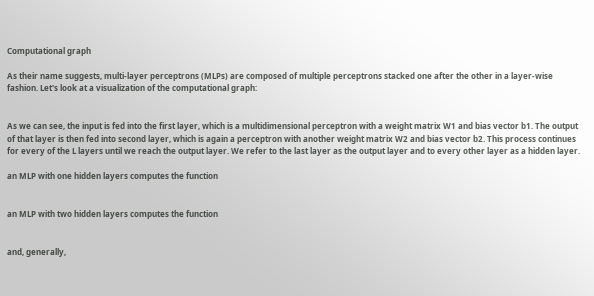Computational graph

As their name suggests, multi-layer perceptrons (MLPs) are composed of multiple perceptrons stacked one after the other in a layer-wise fashion. Let's look at a visualization of the computational graph:


As we can see, the input is fed into the first layer, which is a multidimensional perceptron with a weight matrix W1 and bias vector b1. The output of that layer is then fed into second layer, which is again a perceptron with another weight matrix W2 and bias vector b2. This process continues for every of the L layers until we reach the output layer. We refer to the last layer as the output layer and to every other layer as a hidden layer.

an MLP with one hidden layers computes the function


an MLP with two hidden layers computes the function


and, generally,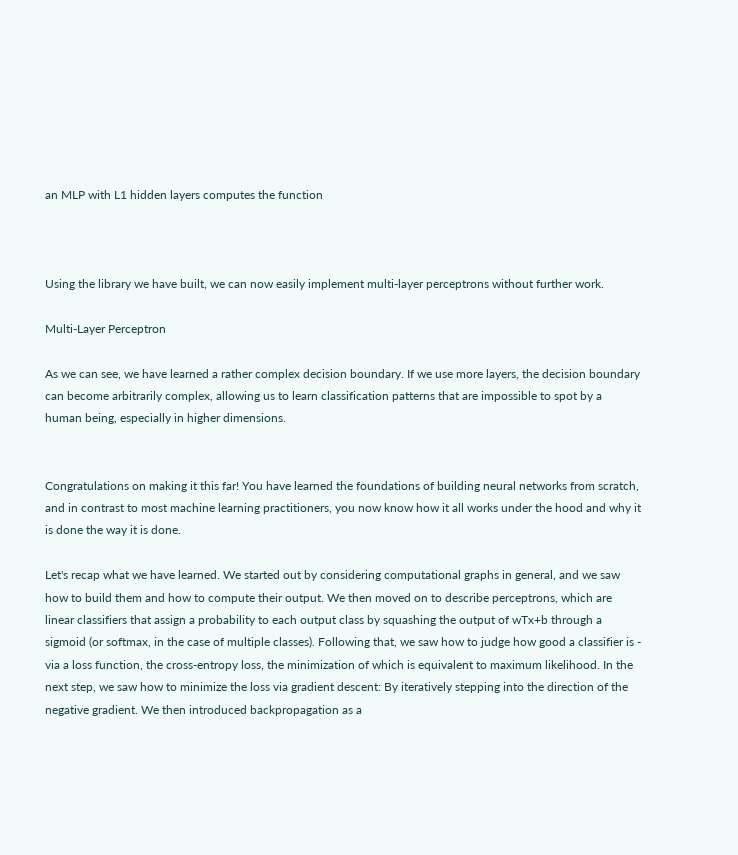an MLP with L1 hidden layers computes the function



Using the library we have built, we can now easily implement multi-layer perceptrons without further work.

Multi-Layer Perceptron

As we can see, we have learned a rather complex decision boundary. If we use more layers, the decision boundary can become arbitrarily complex, allowing us to learn classification patterns that are impossible to spot by a human being, especially in higher dimensions.


Congratulations on making it this far! You have learned the foundations of building neural networks from scratch, and in contrast to most machine learning practitioners, you now know how it all works under the hood and why it is done the way it is done.

Let's recap what we have learned. We started out by considering computational graphs in general, and we saw how to build them and how to compute their output. We then moved on to describe perceptrons, which are linear classifiers that assign a probability to each output class by squashing the output of wTx+b through a sigmoid (or softmax, in the case of multiple classes). Following that, we saw how to judge how good a classifier is - via a loss function, the cross-entropy loss, the minimization of which is equivalent to maximum likelihood. In the next step, we saw how to minimize the loss via gradient descent: By iteratively stepping into the direction of the negative gradient. We then introduced backpropagation as a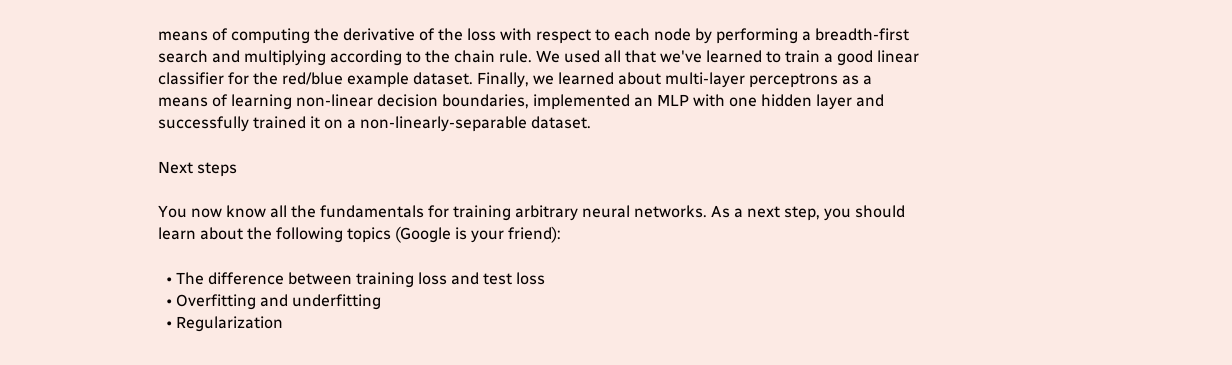means of computing the derivative of the loss with respect to each node by performing a breadth-first search and multiplying according to the chain rule. We used all that we've learned to train a good linear classifier for the red/blue example dataset. Finally, we learned about multi-layer perceptrons as a means of learning non-linear decision boundaries, implemented an MLP with one hidden layer and successfully trained it on a non-linearly-separable dataset.

Next steps

You now know all the fundamentals for training arbitrary neural networks. As a next step, you should learn about the following topics (Google is your friend):

  • The difference between training loss and test loss
  • Overfitting and underfitting
  • Regularization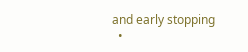and early stopping
  •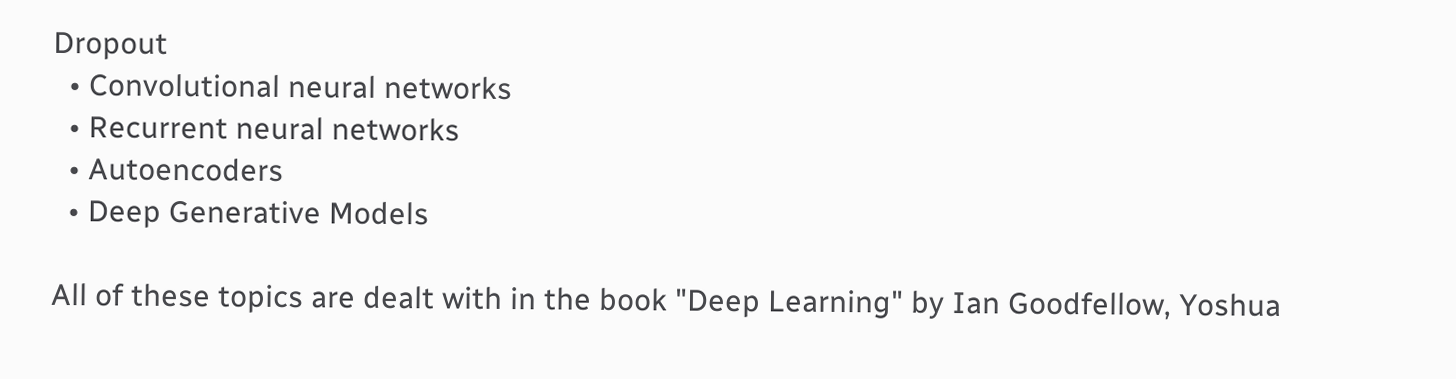Dropout
  • Convolutional neural networks
  • Recurrent neural networks
  • Autoencoders
  • Deep Generative Models

All of these topics are dealt with in the book "Deep Learning" by Ian Goodfellow, Yoshua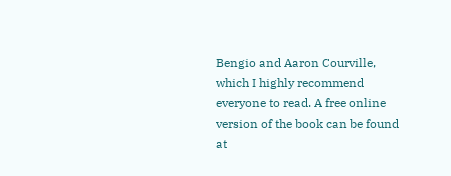Bengio and Aaron Courville, which I highly recommend everyone to read. A free online version of the book can be found at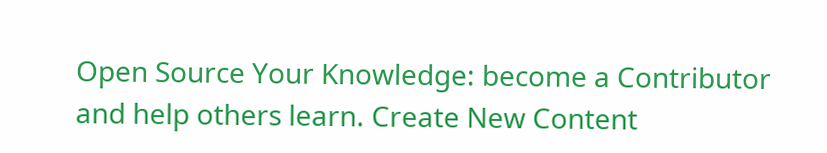Open Source Your Knowledge: become a Contributor and help others learn. Create New Content